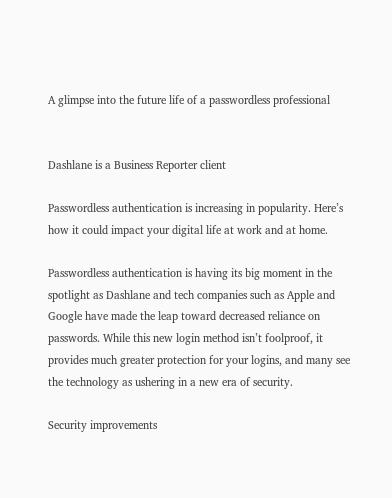A glimpse into the future life of a passwordless professional


Dashlane is a Business Reporter client

Passwordless authentication is increasing in popularity. Here’s how it could impact your digital life at work and at home.

Passwordless authentication is having its big moment in the spotlight as Dashlane and tech companies such as Apple and Google have made the leap toward decreased reliance on passwords. While this new login method isn’t foolproof, it provides much greater protection for your logins, and many see the technology as ushering in a new era of security.

Security improvements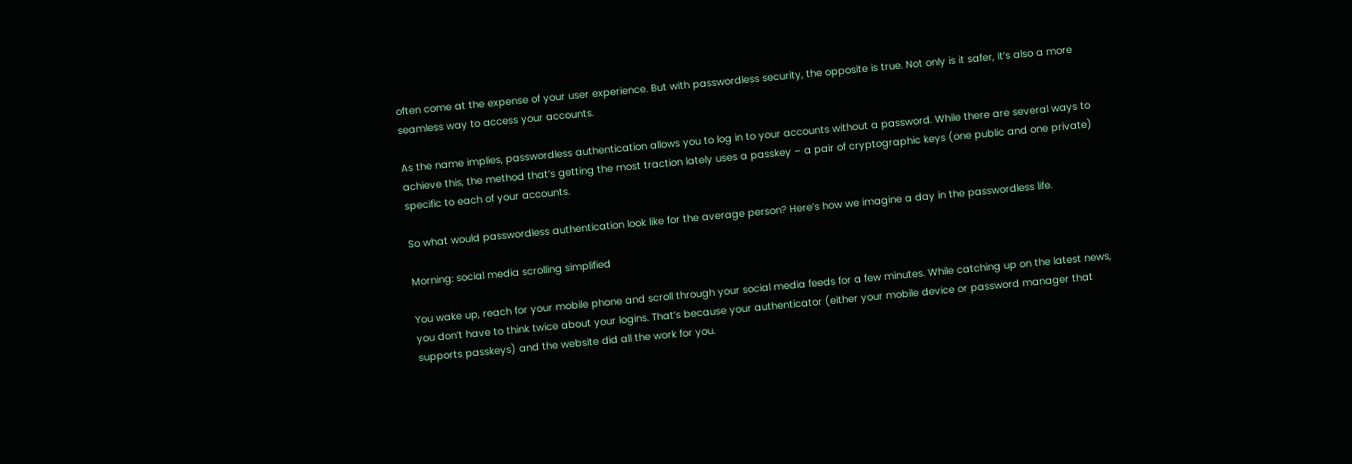often come at the expense of your user experience. But with passwordless security, the opposite is true. Not only is it safer, it’s also a more seamless way to access your accounts.

As the name implies, passwordless authentication allows you to log in to your accounts without a password. While there are several ways to achieve this, the method that’s getting the most traction lately uses a passkey – a pair of cryptographic keys (one public and one private) specific to each of your accounts.

So what would passwordless authentication look like for the average person? Here’s how we imagine a day in the passwordless life.

Morning: social media scrolling simplified

You wake up, reach for your mobile phone and scroll through your social media feeds for a few minutes. While catching up on the latest news, you don’t have to think twice about your logins. That’s because your authenticator (either your mobile device or password manager that supports passkeys) and the website did all the work for you.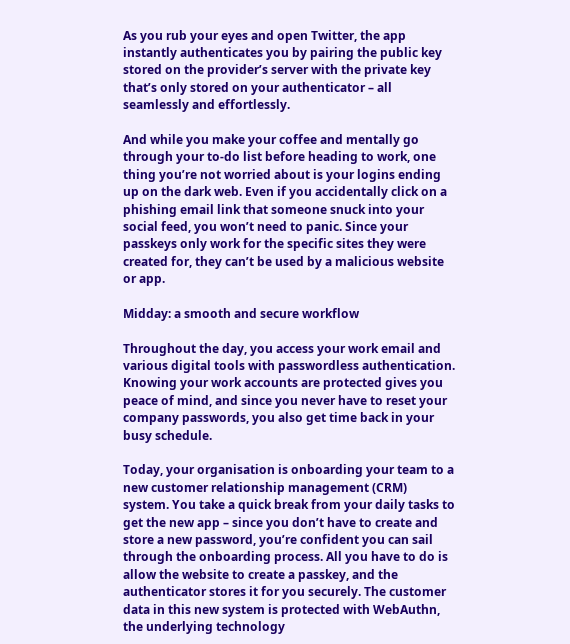As you rub your eyes and open Twitter, the app instantly authenticates you by pairing the public key stored on the provider’s server with the private key that’s only stored on your authenticator – all seamlessly and effortlessly.

And while you make your coffee and mentally go through your to-do list before heading to work, one thing you’re not worried about is your logins ending up on the dark web. Even if you accidentally click on a phishing email link that someone snuck into your social feed, you won’t need to panic. Since your passkeys only work for the specific sites they were created for, they can’t be used by a malicious website or app.

Midday: a smooth and secure workflow

Throughout the day, you access your work email and various digital tools with passwordless authentication. Knowing your work accounts are protected gives you peace of mind, and since you never have to reset your company passwords, you also get time back in your busy schedule.

Today, your organisation is onboarding your team to a new customer relationship management (CRM) system. You take a quick break from your daily tasks to get the new app – since you don’t have to create and store a new password, you’re confident you can sail through the onboarding process. All you have to do is allow the website to create a passkey, and the authenticator stores it for you securely. The customer data in this new system is protected with WebAuthn, the underlying technology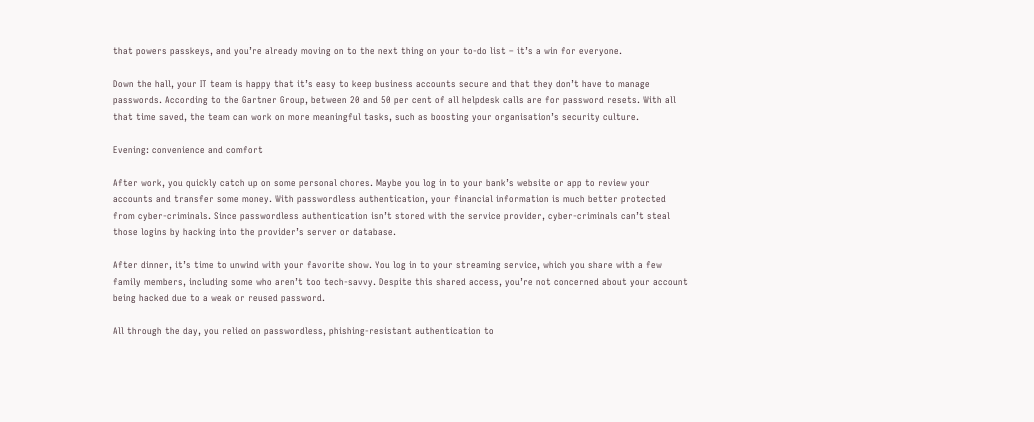that powers passkeys, and you’re already moving on to the next thing on your to-do list – it’s a win for everyone.

Down the hall, your IT team is happy that it’s easy to keep business accounts secure and that they don’t have to manage passwords. According to the Gartner Group, between 20 and 50 per cent of all helpdesk calls are for password resets. With all that time saved, the team can work on more meaningful tasks, such as boosting your organisation’s security culture.

Evening: convenience and comfort

After work, you quickly catch up on some personal chores. Maybe you log in to your bank’s website or app to review your accounts and transfer some money. With passwordless authentication, your financial information is much better protected from cyber-criminals. Since passwordless authentication isn’t stored with the service provider, cyber-criminals can’t steal those logins by hacking into the provider’s server or database.

After dinner, it’s time to unwind with your favorite show. You log in to your streaming service, which you share with a few family members, including some who aren’t too tech-savvy. Despite this shared access, you’re not concerned about your account being hacked due to a weak or reused password.

All through the day, you relied on passwordless, phishing-resistant authentication to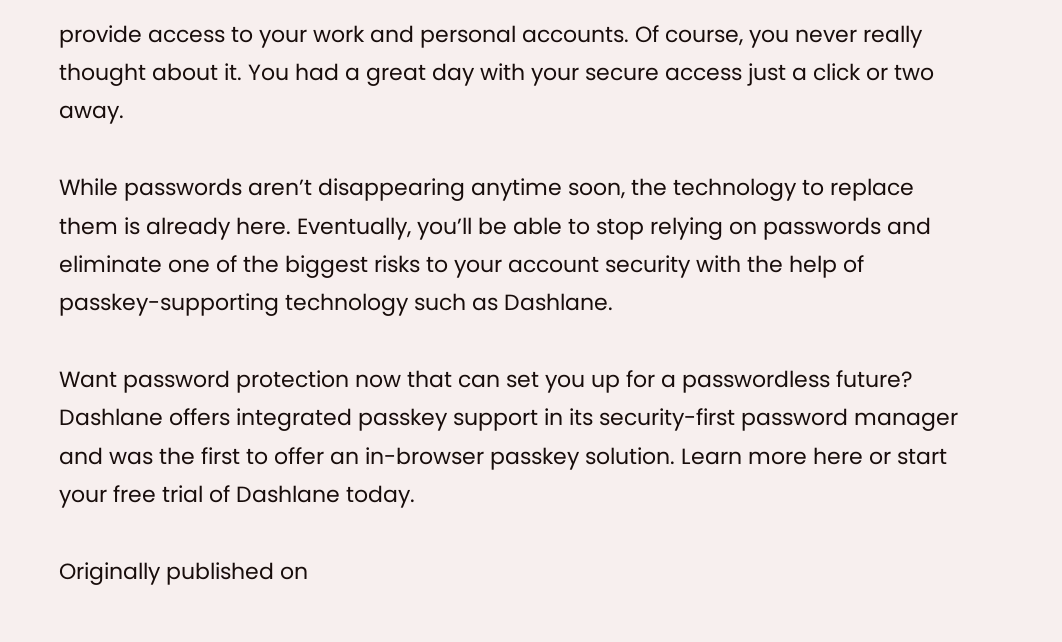provide access to your work and personal accounts. Of course, you never really thought about it. You had a great day with your secure access just a click or two away.

While passwords aren’t disappearing anytime soon, the technology to replace them is already here. Eventually, you’ll be able to stop relying on passwords and eliminate one of the biggest risks to your account security with the help of passkey-supporting technology such as Dashlane.

Want password protection now that can set you up for a passwordless future? Dashlane offers integrated passkey support in its security-first password manager and was the first to offer an in-browser passkey solution. Learn more here or start your free trial of Dashlane today.

Originally published on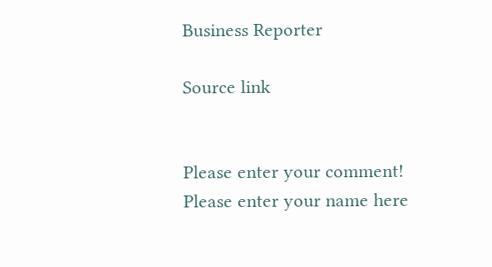Business Reporter

Source link


Please enter your comment!
Please enter your name here